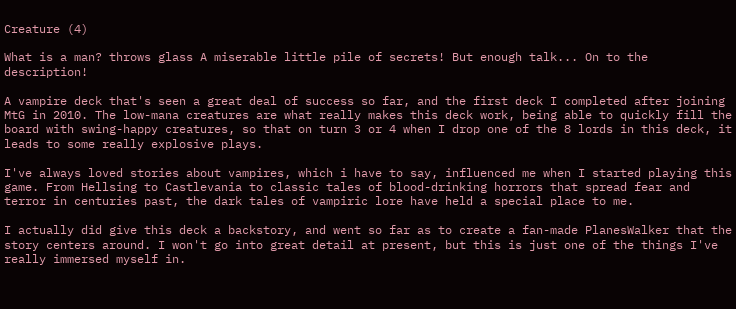Creature (4)

What is a man? throws glass A miserable little pile of secrets! But enough talk... On to the description!

A vampire deck that's seen a great deal of success so far, and the first deck I completed after joining MtG in 2010. The low-mana creatures are what really makes this deck work, being able to quickly fill the board with swing-happy creatures, so that on turn 3 or 4 when I drop one of the 8 lords in this deck, it leads to some really explosive plays.

I've always loved stories about vampires, which i have to say, influenced me when I started playing this game. From Hellsing to Castlevania to classic tales of blood-drinking horrors that spread fear and terror in centuries past, the dark tales of vampiric lore have held a special place to me.

I actually did give this deck a backstory, and went so far as to create a fan-made PlanesWalker that the story centers around. I won't go into great detail at present, but this is just one of the things I've really immersed myself in.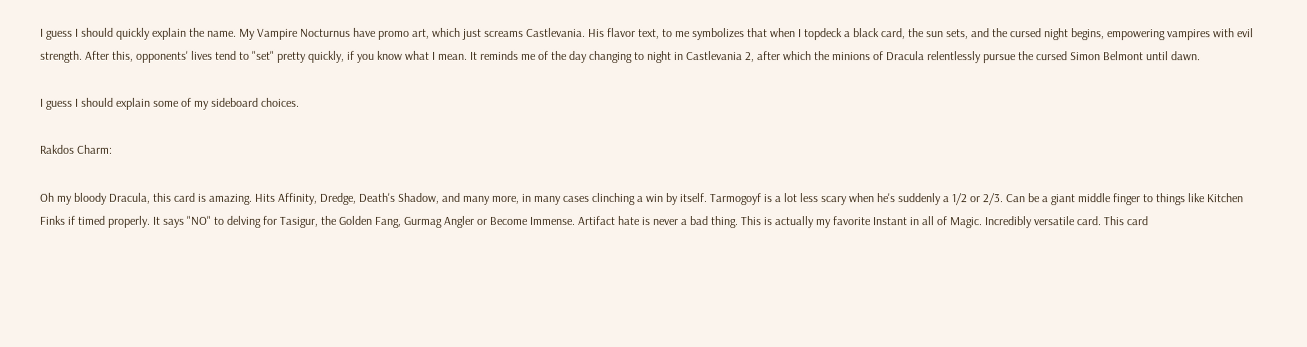I guess I should quickly explain the name. My Vampire Nocturnus have promo art, which just screams Castlevania. His flavor text, to me symbolizes that when I topdeck a black card, the sun sets, and the cursed night begins, empowering vampires with evil strength. After this, opponents' lives tend to "set" pretty quickly, if you know what I mean. It reminds me of the day changing to night in Castlevania 2, after which the minions of Dracula relentlessly pursue the cursed Simon Belmont until dawn.

I guess I should explain some of my sideboard choices.

Rakdos Charm:

Oh my bloody Dracula, this card is amazing. Hits Affinity, Dredge, Death's Shadow, and many more, in many cases clinching a win by itself. Tarmogoyf is a lot less scary when he's suddenly a 1/2 or 2/3. Can be a giant middle finger to things like Kitchen Finks if timed properly. It says "NO" to delving for Tasigur, the Golden Fang, Gurmag Angler or Become Immense. Artifact hate is never a bad thing. This is actually my favorite Instant in all of Magic. Incredibly versatile card. This card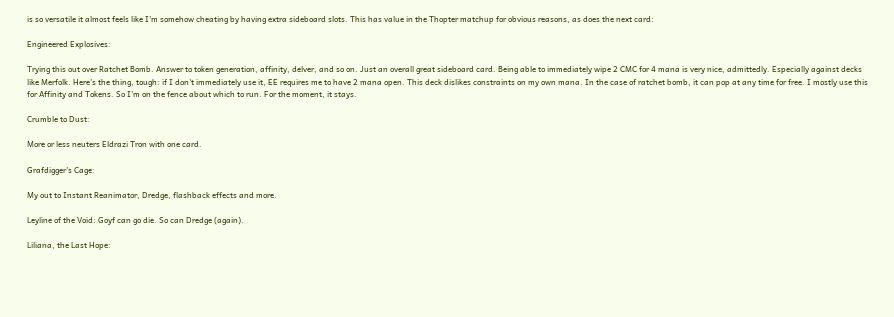is so versatile it almost feels like I'm somehow cheating by having extra sideboard slots. This has value in the Thopter matchup for obvious reasons, as does the next card:

Engineered Explosives:

Trying this out over Ratchet Bomb. Answer to token generation, affinity, delver, and so on. Just an overall great sideboard card. Being able to immediately wipe 2 CMC for 4 mana is very nice, admittedly. Especially against decks like Merfolk. Here's the thing, tough: if I don't immediately use it, EE requires me to have 2 mana open. This deck dislikes constraints on my own mana. In the case of ratchet bomb, it can pop at any time for free. I mostly use this for Affinity and Tokens. So I'm on the fence about which to run. For the moment, it stays.

Crumble to Dust:

More or less neuters Eldrazi Tron with one card.

Grafdigger's Cage:

My out to Instant Reanimator, Dredge, flashback effects and more.

Leyline of the Void: Goyf can go die. So can Dredge (again).

Liliana, the Last Hope: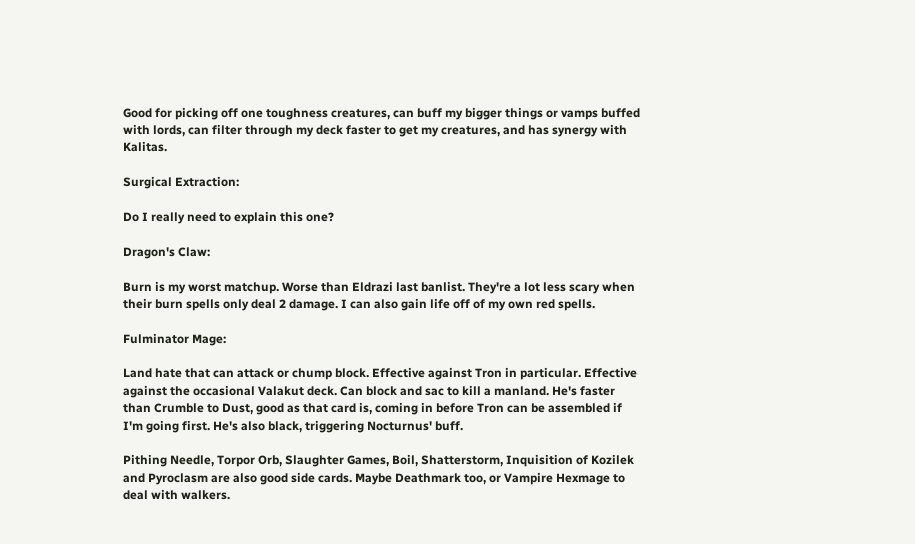Good for picking off one toughness creatures, can buff my bigger things or vamps buffed with lords, can filter through my deck faster to get my creatures, and has synergy with Kalitas.

Surgical Extraction:

Do I really need to explain this one?

Dragon's Claw:

Burn is my worst matchup. Worse than Eldrazi last banlist. They're a lot less scary when their burn spells only deal 2 damage. I can also gain life off of my own red spells.

Fulminator Mage:

Land hate that can attack or chump block. Effective against Tron in particular. Effective against the occasional Valakut deck. Can block and sac to kill a manland. He's faster than Crumble to Dust, good as that card is, coming in before Tron can be assembled if I'm going first. He's also black, triggering Nocturnus' buff.

Pithing Needle, Torpor Orb, Slaughter Games, Boil, Shatterstorm, Inquisition of Kozilek and Pyroclasm are also good side cards. Maybe Deathmark too, or Vampire Hexmage to deal with walkers.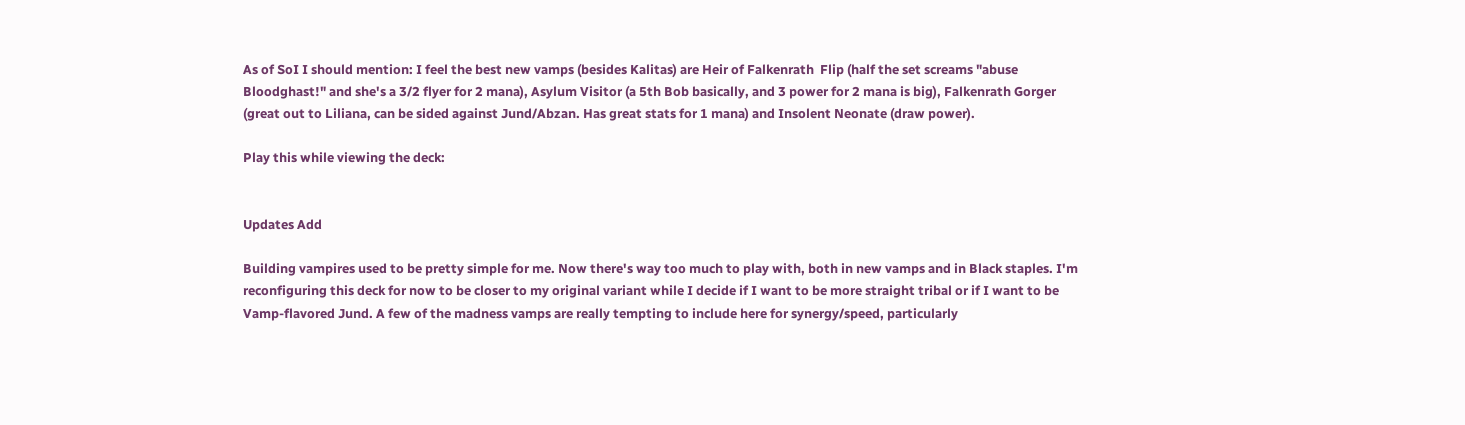As of SoI I should mention: I feel the best new vamps (besides Kalitas) are Heir of Falkenrath  Flip (half the set screams "abuse Bloodghast!" and she's a 3/2 flyer for 2 mana), Asylum Visitor (a 5th Bob basically, and 3 power for 2 mana is big), Falkenrath Gorger (great out to Liliana, can be sided against Jund/Abzan. Has great stats for 1 mana) and Insolent Neonate (draw power).

Play this while viewing the deck:


Updates Add

Building vampires used to be pretty simple for me. Now there's way too much to play with, both in new vamps and in Black staples. I'm reconfiguring this deck for now to be closer to my original variant while I decide if I want to be more straight tribal or if I want to be Vamp-flavored Jund. A few of the madness vamps are really tempting to include here for synergy/speed, particularly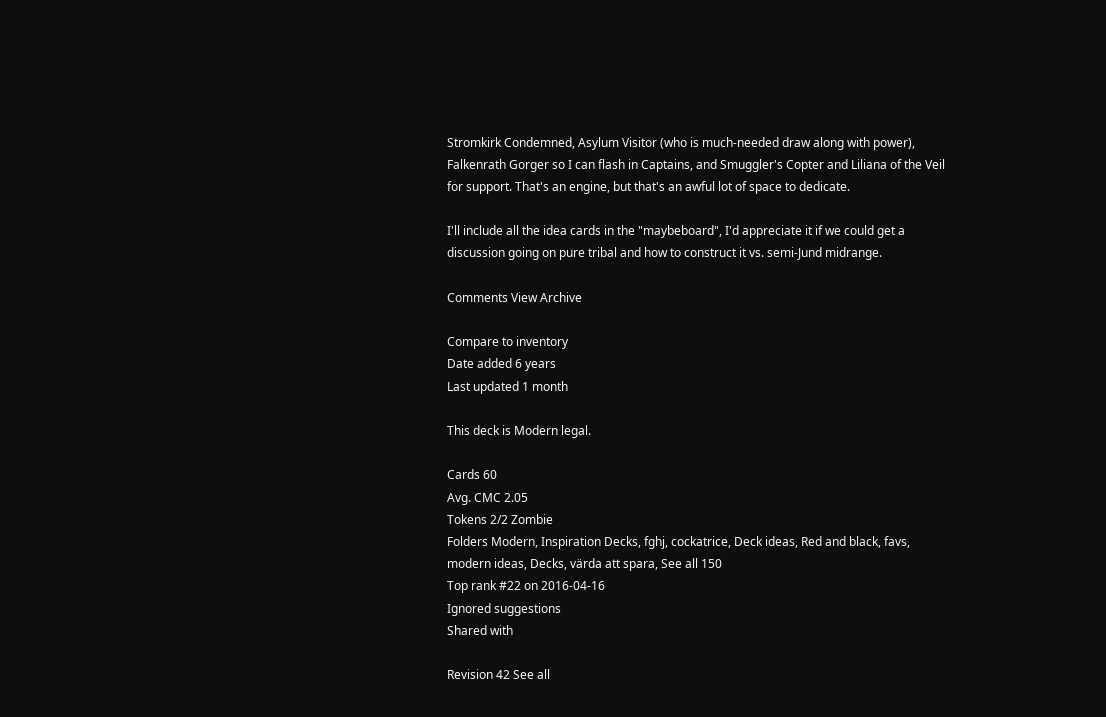Stromkirk Condemned, Asylum Visitor (who is much-needed draw along with power), Falkenrath Gorger so I can flash in Captains, and Smuggler's Copter and Liliana of the Veil for support. That's an engine, but that's an awful lot of space to dedicate.

I'll include all the idea cards in the "maybeboard", I'd appreciate it if we could get a discussion going on pure tribal and how to construct it vs. semi-Jund midrange.

Comments View Archive

Compare to inventory
Date added 6 years
Last updated 1 month

This deck is Modern legal.

Cards 60
Avg. CMC 2.05
Tokens 2/2 Zombie
Folders Modern, Inspiration Decks, fghj, cockatrice, Deck ideas, Red and black, favs, modern ideas, Decks, värda att spara, See all 150
Top rank #22 on 2016-04-16
Ignored suggestions
Shared with

Revision 42 See all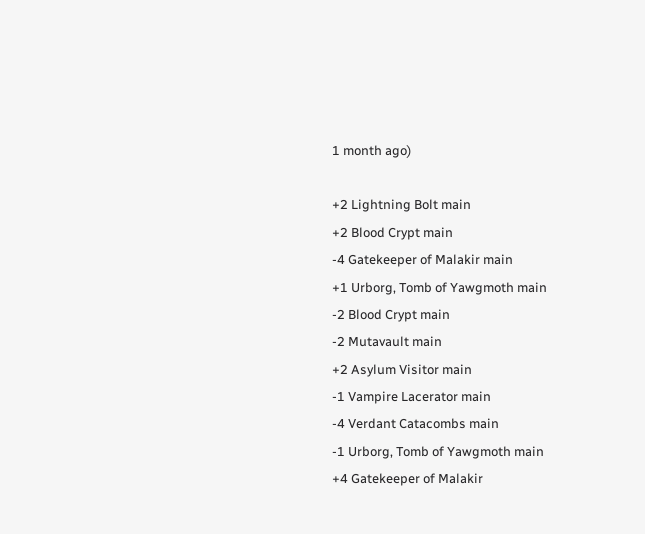1 month ago)

+2 Lightning Bolt main
+2 Blood Crypt main
-4 Gatekeeper of Malakir main
+1 Urborg, Tomb of Yawgmoth main
-2 Blood Crypt main
-2 Mutavault main
+2 Asylum Visitor main
-1 Vampire Lacerator main
-4 Verdant Catacombs main
-1 Urborg, Tomb of Yawgmoth main
+4 Gatekeeper of Malakir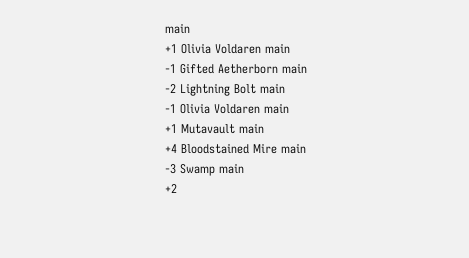main
+1 Olivia Voldaren main
-1 Gifted Aetherborn main
-2 Lightning Bolt main
-1 Olivia Voldaren main
+1 Mutavault main
+4 Bloodstained Mire main
-3 Swamp main
+2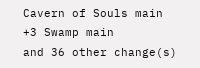Cavern of Souls main
+3 Swamp main
and 36 other change(s)